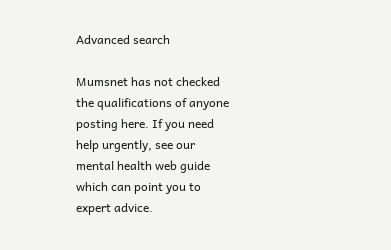Advanced search

Mumsnet has not checked the qualifications of anyone posting here. If you need help urgently, see our mental health web guide which can point you to expert advice.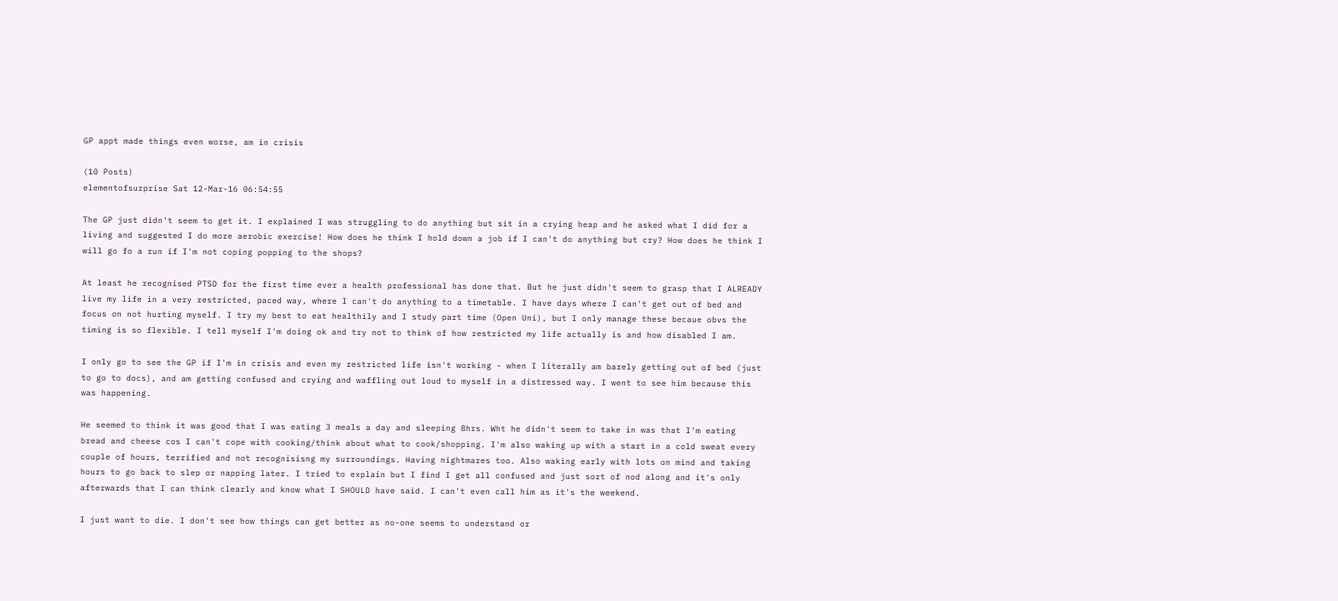GP appt made things even worse, am in crisis

(10 Posts)
elementofsurprise Sat 12-Mar-16 06:54:55

The GP just didn't seem to get it. I explained I was struggling to do anything but sit in a crying heap and he asked what I did for a living and suggested I do more aerobic exercise! How does he think I hold down a job if I can't do anything but cry? How does he think I will go fo a run if I'm not coping popping to the shops?

At least he recognised PTSD for the first time ever a health professional has done that. But he just didn't seem to grasp that I ALREADY live my life in a very restricted, paced way, where I can't do anything to a timetable. I have days where I can't get out of bed and focus on not hurting myself. I try my best to eat healthily and I study part time (Open Uni), but I only manage these becaue obvs the timing is so flexible. I tell myself I'm doing ok and try not to think of how restricted my life actually is and how disabled I am.

I only go to see the GP if I'm in crisis and even my restricted life isn't working - when I literally am barely getting out of bed (just to go to docs), and am getting confused and crying and waffling out loud to myself in a distressed way. I went to see him because this was happening.

He seemed to think it was good that I was eating 3 meals a day and sleeping 8hrs. Wht he didn't seem to take in was that I'm eating bread and cheese cos I can't cope with cooking/think about what to cook/shopping. I'm also waking up with a start in a cold sweat every couple of hours, terrified and not recognisisng my surroundings. Having nightmares too. Also waking early with lots on mind and taking hours to go back to slep or napping later. I tried to explain but I find I get all confused and just sort of nod along and it's only afterwards that I can think clearly and know what I SHOULD have said. I can't even call him as it's the weekend.

I just want to die. I don't see how things can get better as no-one seems to understand or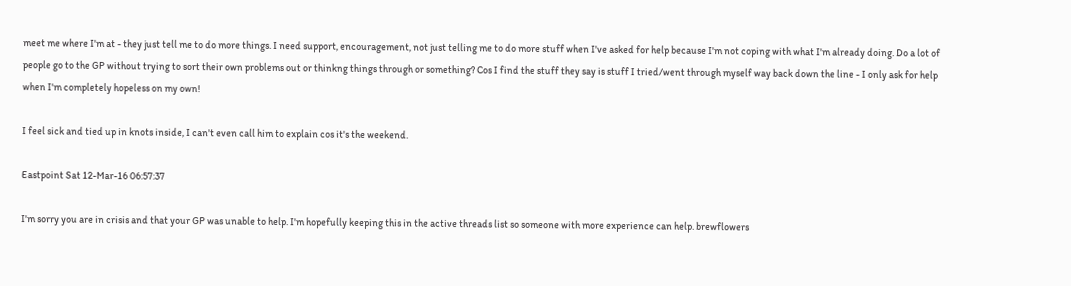meet me where I'm at - they just tell me to do more things. I need support, encouragement, not just telling me to do more stuff when I've asked for help because I'm not coping with what I'm already doing. Do a lot of people go to the GP without trying to sort their own problems out or thinkng things through or something? Cos I find the stuff they say is stuff I tried/went through myself way back down the line - I only ask for help when I'm completely hopeless on my own!

I feel sick and tied up in knots inside, I can't even call him to explain cos it's the weekend.

Eastpoint Sat 12-Mar-16 06:57:37

I'm sorry you are in crisis and that your GP was unable to help. I'm hopefully keeping this in the active threads list so someone with more experience can help. brewflowers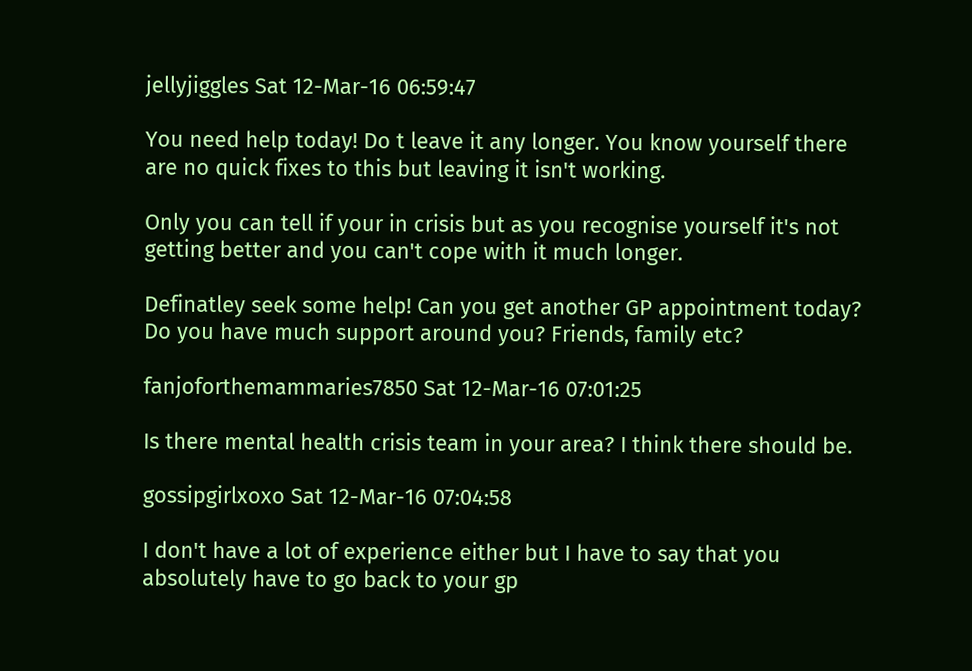jellyjiggles Sat 12-Mar-16 06:59:47

You need help today! Do t leave it any longer. You know yourself there are no quick fixes to this but leaving it isn't working.

Only you can tell if your in crisis but as you recognise yourself it's not getting better and you can't cope with it much longer.

Definatley seek some help! Can you get another GP appointment today? Do you have much support around you? Friends, family etc?

fanjoforthemammaries7850 Sat 12-Mar-16 07:01:25

Is there mental health crisis team in your area? I think there should be.

gossipgirlxoxo Sat 12-Mar-16 07:04:58

I don't have a lot of experience either but I have to say that you absolutely have to go back to your gp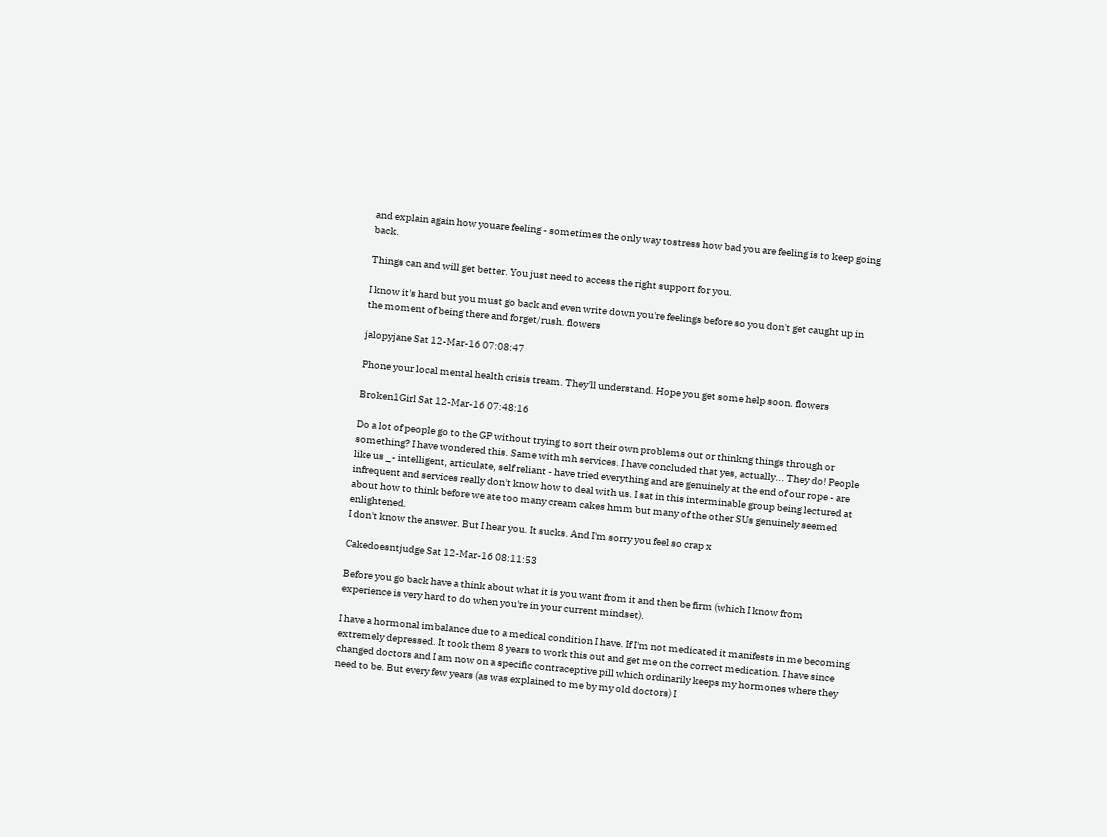and explain again how youare feeling - sometimes the only way tostress how bad you are feeling is to keep going back.

Things can and will get better. You just need to access the right support for you.

I know it's hard but you must go back and even write down you're feelings before so you don't get caught up in the moment of being there and forget/rush. flowers

jalopyjane Sat 12-Mar-16 07:08:47

Phone your local mental health crisis tream. They'll understand. Hope you get some help soon. flowers

Broken1Girl Sat 12-Mar-16 07:48:16

Do a lot of people go to the GP without trying to sort their own problems out or thinkng things through or something? I have wondered this. Same with mh services. I have concluded that yes, actually... They do! People like us _- intelligent, articulate, self reliant - have tried everything and are genuinely at the end of our rope - are infrequent and services really don't know how to deal with us. I sat in this interminable group being lectured at about how to think before we ate too many cream cakes hmm but many of the other SUs genuinely seemed enlightened.
I don't know the answer. But I hear you. It sucks. And I'm sorry you feel so crap x

Cakedoesntjudge Sat 12-Mar-16 08:11:53

Before you go back have a think about what it is you want from it and then be firm (which I know from experience is very hard to do when you're in your current mindset).

I have a hormonal imbalance due to a medical condition I have. If I'm not medicated it manifests in me becoming extremely depressed. It took them 8 years to work this out and get me on the correct medication. I have since changed doctors and I am now on a specific contraceptive pill which ordinarily keeps my hormones where they need to be. But every few years (as was explained to me by my old doctors) I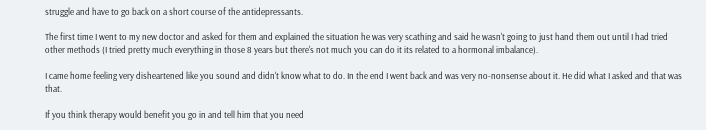struggle and have to go back on a short course of the antidepressants.

The first time I went to my new doctor and asked for them and explained the situation he was very scathing and said he wasn't going to just hand them out until I had tried other methods (I tried pretty much everything in those 8 years but there's not much you can do it its related to a hormonal imbalance).

I came home feeling very disheartened like you sound and didn't know what to do. In the end I went back and was very no-nonsense about it. He did what I asked and that was that.

If you think therapy would benefit you go in and tell him that you need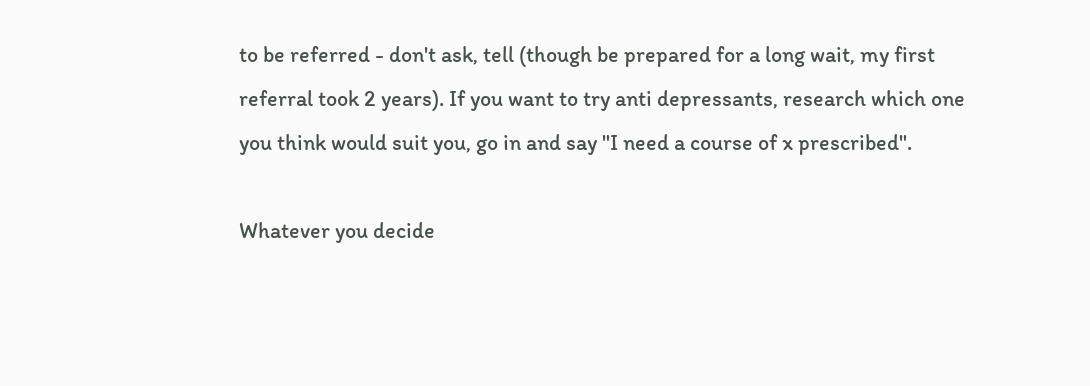to be referred - don't ask, tell (though be prepared for a long wait, my first referral took 2 years). If you want to try anti depressants, research which one you think would suit you, go in and say "I need a course of x prescribed".

Whatever you decide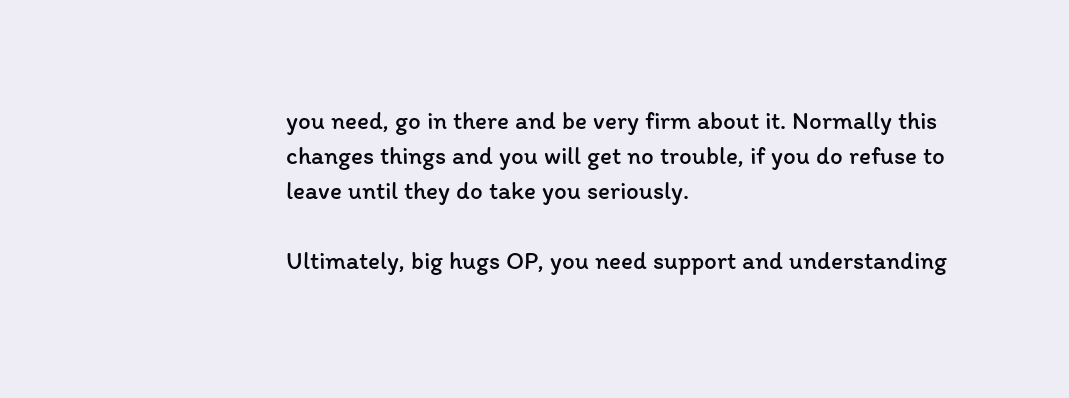you need, go in there and be very firm about it. Normally this changes things and you will get no trouble, if you do refuse to leave until they do take you seriously.

Ultimately, big hugs OP, you need support and understanding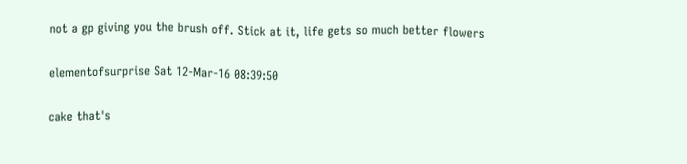not a gp giving you the brush off. Stick at it, life gets so much better flowers

elementofsurprise Sat 12-Mar-16 08:39:50

cake that's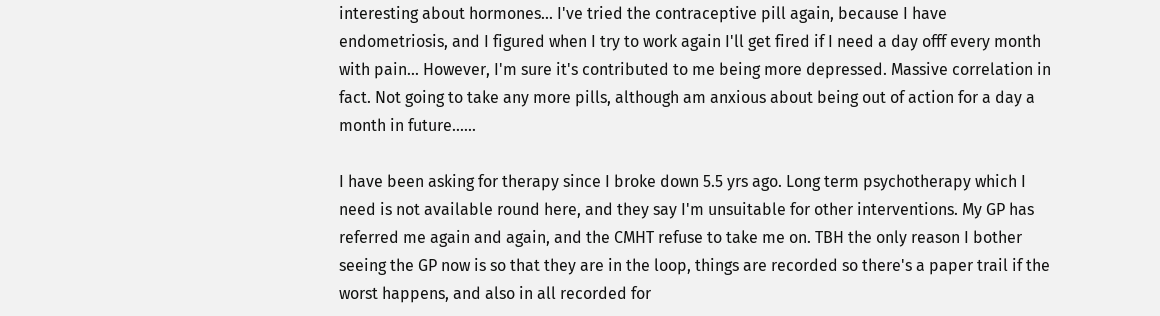interesting about hormones... I've tried the contraceptive pill again, because I have endometriosis, and I figured when I try to work again I'll get fired if I need a day offf every month with pain... However, I'm sure it's contributed to me being more depressed. Massive correlation in fact. Not going to take any more pills, although am anxious about being out of action for a day a month in future......

I have been asking for therapy since I broke down 5.5 yrs ago. Long term psychotherapy which I need is not available round here, and they say I'm unsuitable for other interventions. My GP has referred me again and again, and the CMHT refuse to take me on. TBH the only reason I bother seeing the GP now is so that they are in the loop, things are recorded so there's a paper trail if the worst happens, and also in all recorded for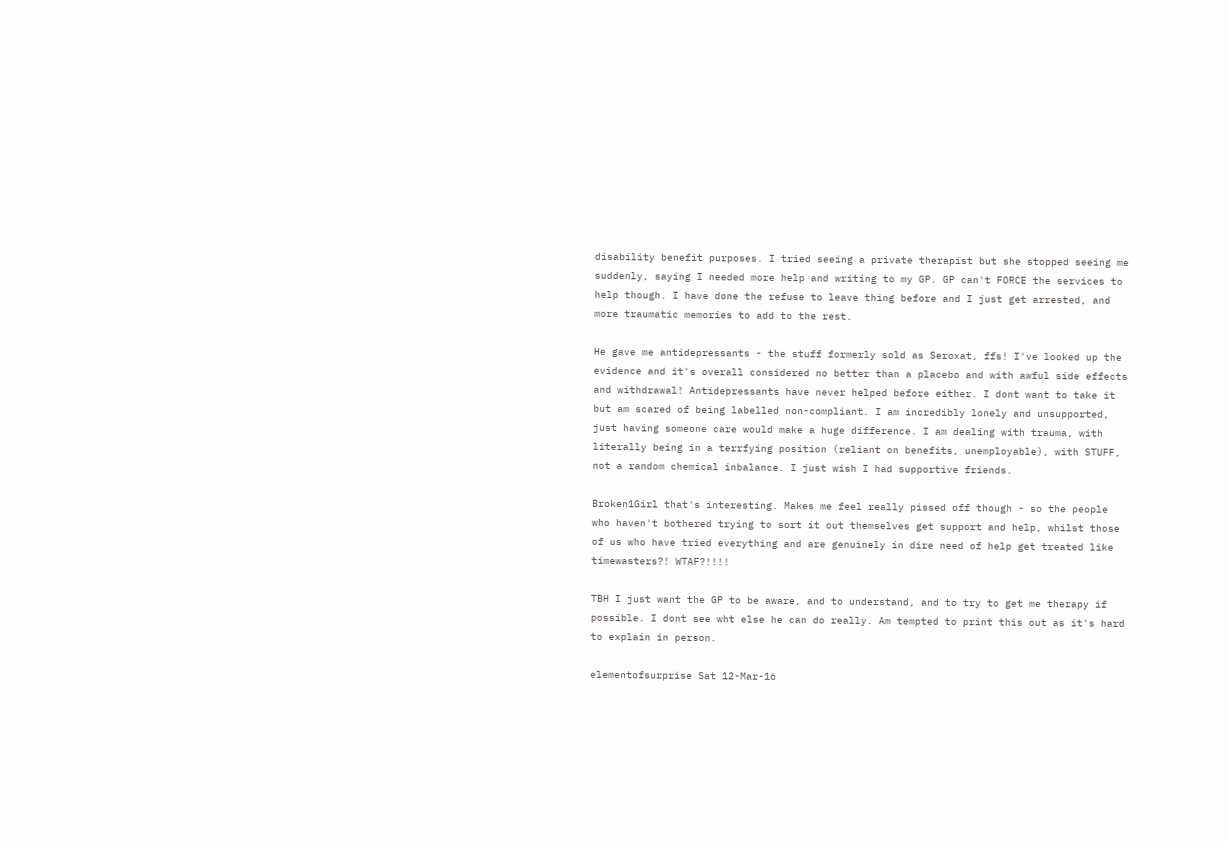disability benefit purposes. I tried seeing a private therapist but she stopped seeing me suddenly, saying I needed more help and writing to my GP. GP can't FORCE the services to help though. I have done the refuse to leave thing before and I just get arrested, and more traumatic memories to add to the rest.

He gave me antidepressants - the stuff formerly sold as Seroxat, ffs! I've looked up the evidence and it's overall considered no better than a placebo and with awful side effects and withdrawal! Antidepressants have never helped before either. I dont want to take it but am scared of being labelled non-compliant. I am incredibly lonely and unsupported, just having someone care would make a huge difference. I am dealing with trauma, with literally being in a terrfying position (reliant on benefits, unemployable), with STUFF, not a random chemical inbalance. I just wish I had supportive friends.

Broken1Girl that's interesting. Makes me feel really pissed off though - so the people who haven't bothered trying to sort it out themselves get support and help, whilst those of us who have tried everything and are genuinely in dire need of help get treated like timewasters?! WTAF?!!!!

TBH I just want the GP to be aware, and to understand, and to try to get me therapy if possible. I dont see wht else he can do really. Am tempted to print this out as it's hard to explain in person.

elementofsurprise Sat 12-Mar-16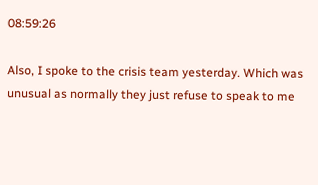08:59:26

Also, I spoke to the crisis team yesterday. Which was unusual as normally they just refuse to speak to me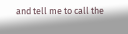and tell me to call the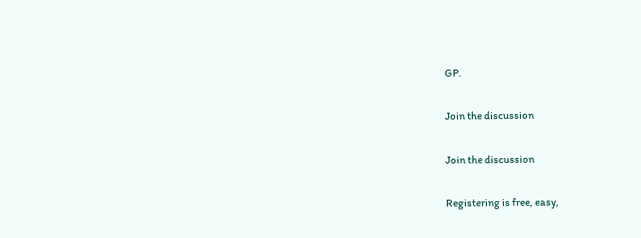GP.

Join the discussion

Join the discussion

Registering is free, easy,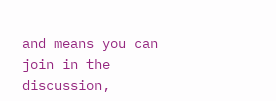and means you can join in the discussion,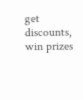get discounts, win prizes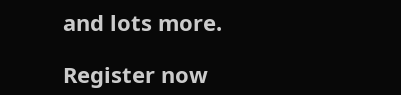and lots more.

Register now